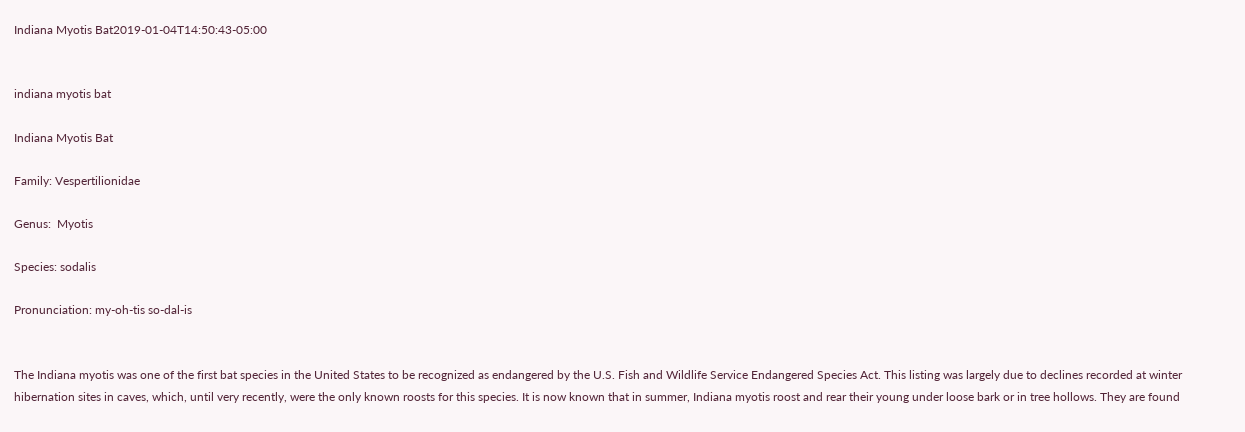Indiana Myotis Bat2019-01-04T14:50:43-05:00


indiana myotis bat

Indiana Myotis Bat

Family: Vespertilionidae

Genus:  Myotis

Species: sodalis

Pronunciation: my-oh-tis so-dal-is


The Indiana myotis was one of the first bat species in the United States to be recognized as endangered by the U.S. Fish and Wildlife Service Endangered Species Act. This listing was largely due to declines recorded at winter hibernation sites in caves, which, until very recently, were the only known roosts for this species. It is now known that in summer, Indiana myotis roost and rear their young under loose bark or in tree hollows. They are found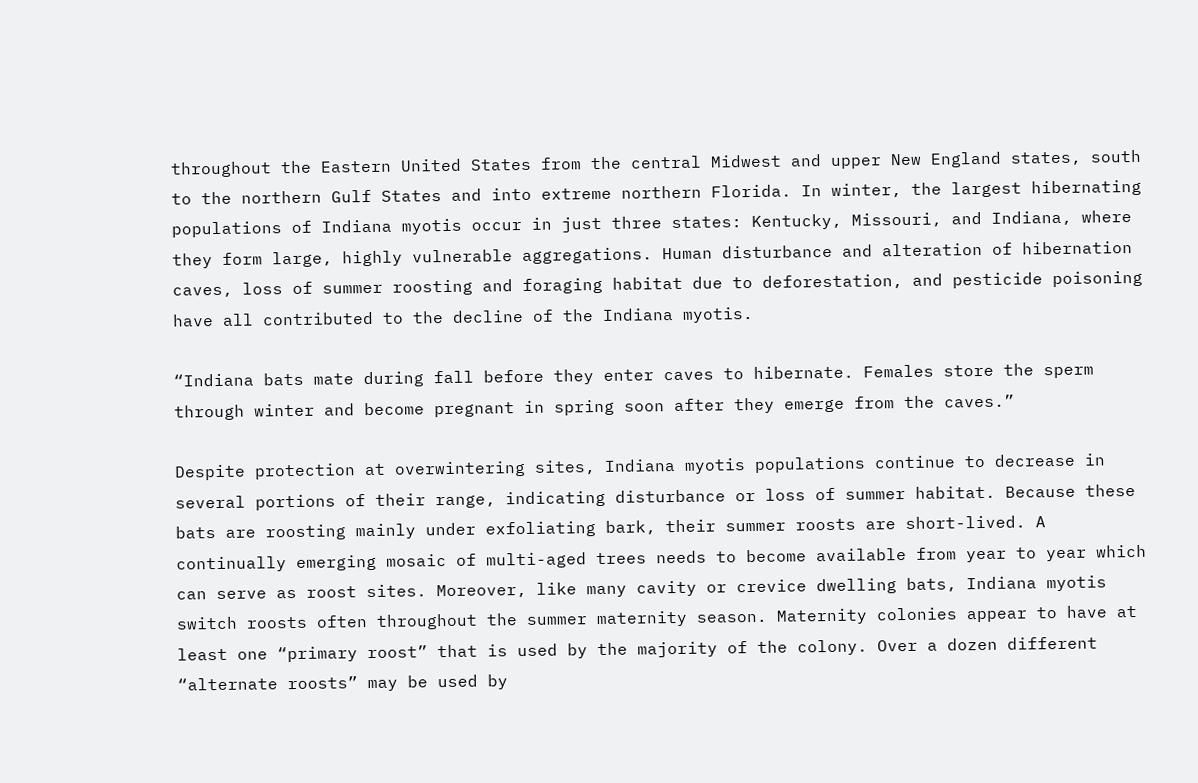throughout the Eastern United States from the central Midwest and upper New England states, south to the northern Gulf States and into extreme northern Florida. In winter, the largest hibernating populations of Indiana myotis occur in just three states: Kentucky, Missouri, and Indiana, where they form large, highly vulnerable aggregations. Human disturbance and alteration of hibernation caves, loss of summer roosting and foraging habitat due to deforestation, and pesticide poisoning have all contributed to the decline of the Indiana myotis.

“Indiana bats mate during fall before they enter caves to hibernate. Females store the sperm through winter and become pregnant in spring soon after they emerge from the caves.”

Despite protection at overwintering sites, Indiana myotis populations continue to decrease in several portions of their range, indicating disturbance or loss of summer habitat. Because these bats are roosting mainly under exfoliating bark, their summer roosts are short-lived. A continually emerging mosaic of multi-aged trees needs to become available from year to year which can serve as roost sites. Moreover, like many cavity or crevice dwelling bats, Indiana myotis switch roosts often throughout the summer maternity season. Maternity colonies appear to have at least one “primary roost” that is used by the majority of the colony. Over a dozen different “alternate roosts” may be used by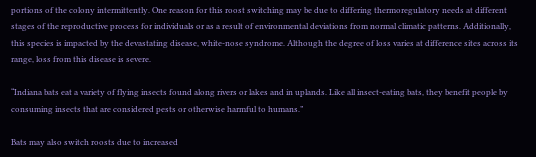portions of the colony intermittently. One reason for this roost switching may be due to differing thermoregulatory needs at different stages of the reproductive process for individuals or as a result of environmental deviations from normal climatic patterns. Additionally, this species is impacted by the devastating disease, white-nose syndrome. Although the degree of loss varies at difference sites across its range, loss from this disease is severe.

“Indiana bats eat a variety of flying insects found along rivers or lakes and in uplands. Like all insect-eating bats, they benefit people by consuming insects that are considered pests or otherwise harmful to humans.”

Bats may also switch roosts due to increased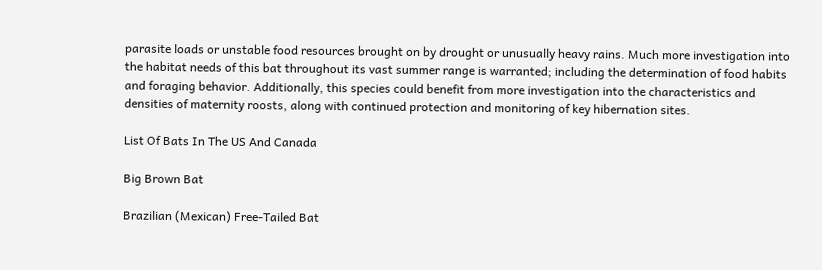parasite loads or unstable food resources brought on by drought or unusually heavy rains. Much more investigation into the habitat needs of this bat throughout its vast summer range is warranted; including the determination of food habits and foraging behavior. Additionally, this species could benefit from more investigation into the characteristics and densities of maternity roosts, along with continued protection and monitoring of key hibernation sites.

List Of Bats In The US And Canada

Big Brown Bat

Brazilian (Mexican) Free-Tailed Bat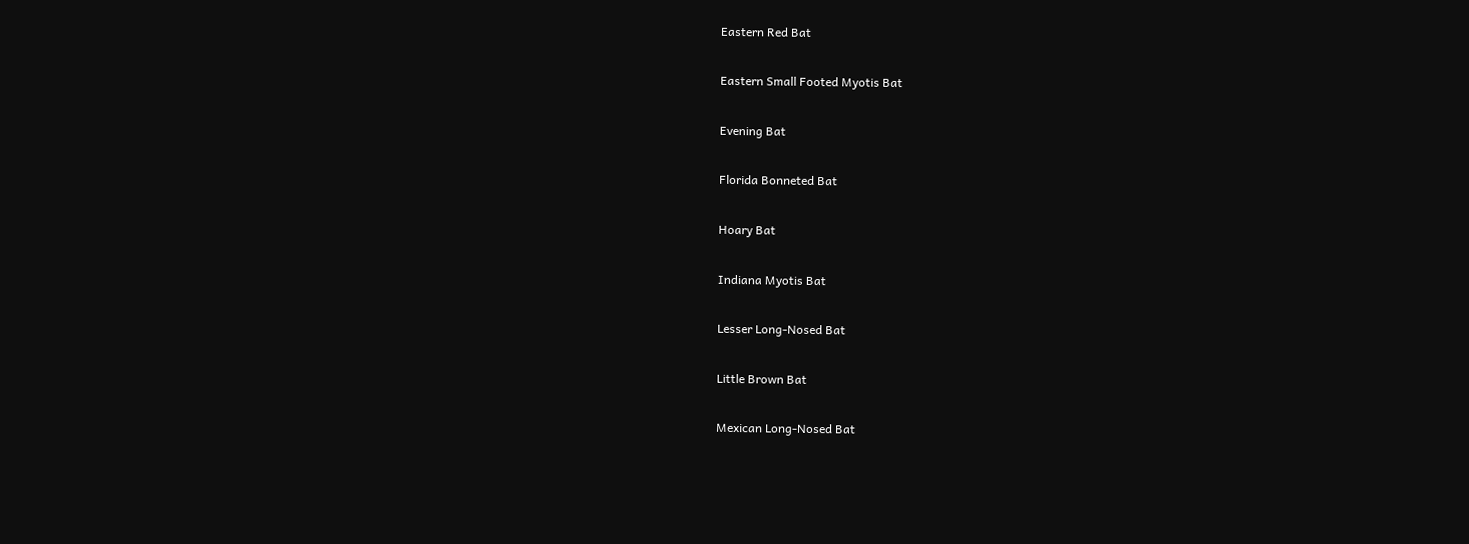Eastern Red Bat

Eastern Small Footed Myotis Bat

Evening Bat

Florida Bonneted Bat

Hoary Bat

Indiana Myotis Bat

Lesser Long-Nosed Bat

Little Brown Bat

Mexican Long-Nosed Bat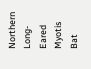Northern Long-Eared Myotis Bat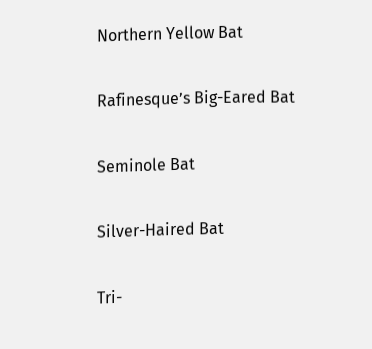Northern Yellow Bat

Rafinesque’s Big-Eared Bat

Seminole Bat

Silver-Haired Bat

Tri-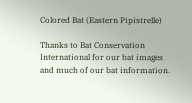Colored Bat (Eastern Pipistrelle)

Thanks to Bat Conservation International for our bat images and much of our bat information.